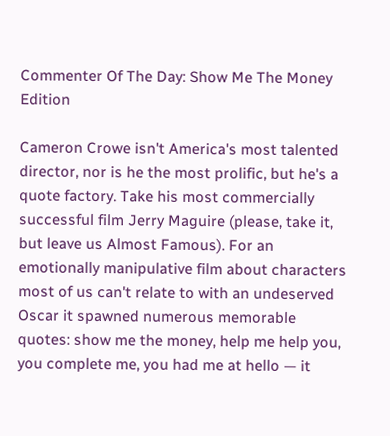Commenter Of The Day: Show Me The Money Edition

Cameron Crowe isn't America's most talented director, nor is he the most prolific, but he's a quote factory. Take his most commercially successful film Jerry Maguire (please, take it, but leave us Almost Famous). For an emotionally manipulative film about characters most of us can't relate to with an undeserved Oscar it spawned numerous memorable quotes: show me the money, help me help you, you complete me, you had me at hello — it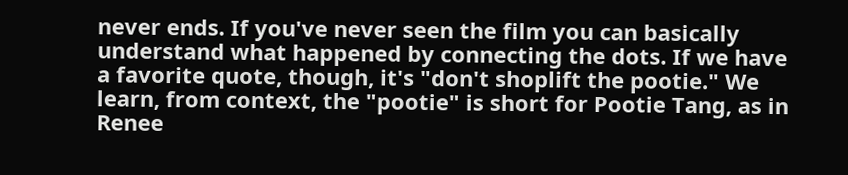never ends. If you've never seen the film you can basically understand what happened by connecting the dots. If we have a favorite quote, though, it's "don't shoplift the pootie." We learn, from context, the "pootie" is short for Pootie Tang, as in Renee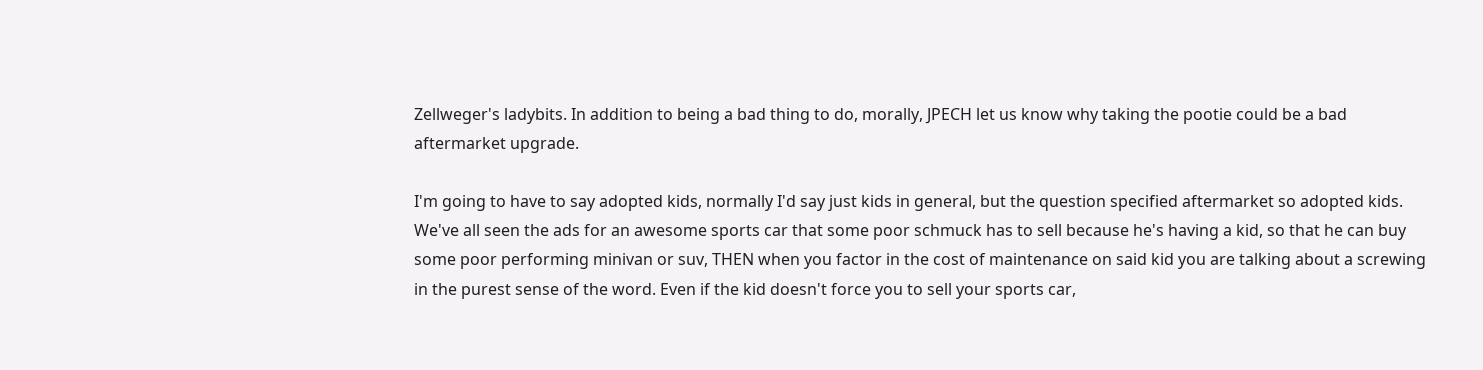Zellweger's ladybits. In addition to being a bad thing to do, morally, JPECH let us know why taking the pootie could be a bad aftermarket upgrade.

I'm going to have to say adopted kids, normally I'd say just kids in general, but the question specified aftermarket so adopted kids. We've all seen the ads for an awesome sports car that some poor schmuck has to sell because he's having a kid, so that he can buy some poor performing minivan or suv, THEN when you factor in the cost of maintenance on said kid you are talking about a screwing in the purest sense of the word. Even if the kid doesn't force you to sell your sports car,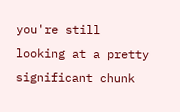you're still looking at a pretty significant chunk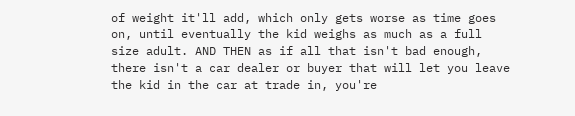of weight it'll add, which only gets worse as time goes on, until eventually the kid weighs as much as a full size adult. AND THEN as if all that isn't bad enough, there isn't a car dealer or buyer that will let you leave the kid in the car at trade in, you're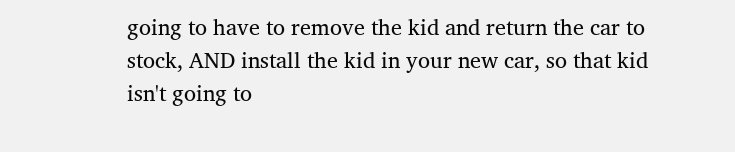going to have to remove the kid and return the car to stock, AND install the kid in your new car, so that kid isn't going to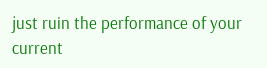just ruin the performance of your current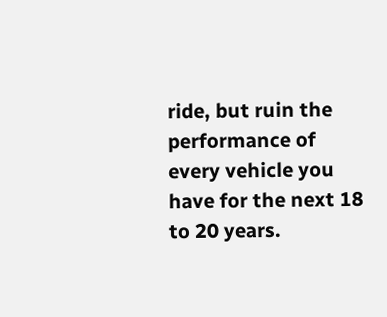ride, but ruin the performance of every vehicle you have for the next 18 to 20 years.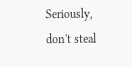Seriously, don't steal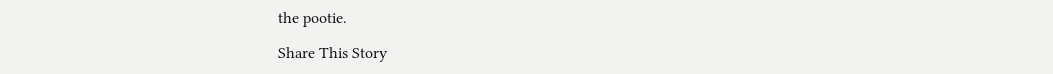the pootie.

Share This Story